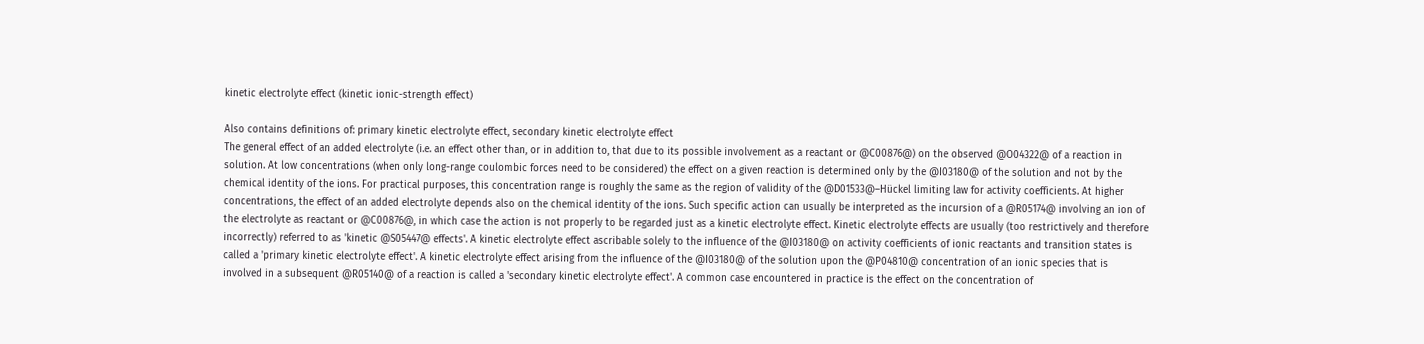kinetic electrolyte effect (kinetic ionic-strength effect)

Also contains definitions of: primary kinetic electrolyte effect, secondary kinetic electrolyte effect
The general effect of an added electrolyte (i.e. an effect other than, or in addition to, that due to its possible involvement as a reactant or @C00876@) on the observed @O04322@ of a reaction in solution. At low concentrations (when only long-range coulombic forces need to be considered) the effect on a given reaction is determined only by the @I03180@ of the solution and not by the chemical identity of the ions. For practical purposes, this concentration range is roughly the same as the region of validity of the @D01533@–Hückel limiting law for activity coefficients. At higher concentrations, the effect of an added electrolyte depends also on the chemical identity of the ions. Such specific action can usually be interpreted as the incursion of a @R05174@ involving an ion of the electrolyte as reactant or @C00876@, in which case the action is not properly to be regarded just as a kinetic electrolyte effect. Kinetic electrolyte effects are usually (too restrictively and therefore incorrectly) referred to as 'kinetic @S05447@ effects'. A kinetic electrolyte effect ascribable solely to the influence of the @I03180@ on activity coefficients of ionic reactants and transition states is called a 'primary kinetic electrolyte effect'. A kinetic electrolyte effect arising from the influence of the @I03180@ of the solution upon the @P04810@ concentration of an ionic species that is involved in a subsequent @R05140@ of a reaction is called a 'secondary kinetic electrolyte effect'. A common case encountered in practice is the effect on the concentration of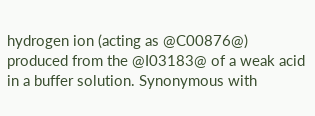hydrogen ion (acting as @C00876@) produced from the @I03183@ of a weak acid in a buffer solution. Synonymous with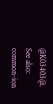@K03403@.
See also:
common-ion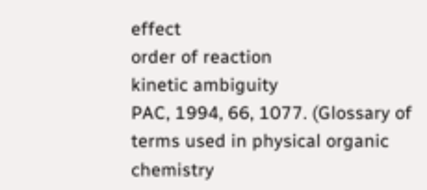effect
order of reaction
kinetic ambiguity
PAC, 1994, 66, 1077. (Glossary of terms used in physical organic chemistry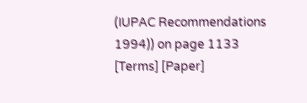(IUPAC Recommendations 1994)) on page 1133 [Terms] [Paper]